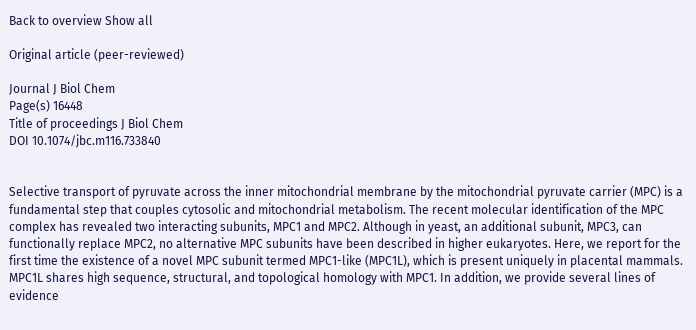Back to overview Show all

Original article (peer-reviewed)

Journal J Biol Chem
Page(s) 16448
Title of proceedings J Biol Chem
DOI 10.1074/jbc.m116.733840


Selective transport of pyruvate across the inner mitochondrial membrane by the mitochondrial pyruvate carrier (MPC) is a fundamental step that couples cytosolic and mitochondrial metabolism. The recent molecular identification of the MPC complex has revealed two interacting subunits, MPC1 and MPC2. Although in yeast, an additional subunit, MPC3, can functionally replace MPC2, no alternative MPC subunits have been described in higher eukaryotes. Here, we report for the first time the existence of a novel MPC subunit termed MPC1-like (MPC1L), which is present uniquely in placental mammals. MPC1L shares high sequence, structural, and topological homology with MPC1. In addition, we provide several lines of evidence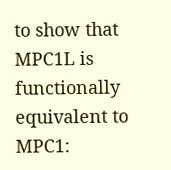to show that MPC1L is functionally equivalent to MPC1: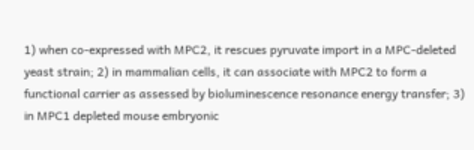1) when co-expressed with MPC2, it rescues pyruvate import in a MPC-deleted yeast strain; 2) in mammalian cells, it can associate with MPC2 to form a functional carrier as assessed by bioluminescence resonance energy transfer; 3) in MPC1 depleted mouse embryonic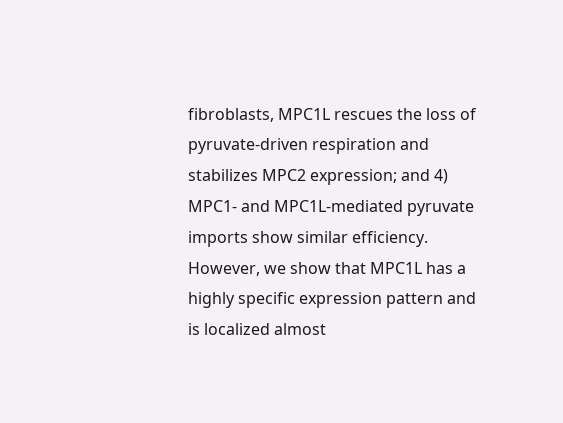fibroblasts, MPC1L rescues the loss of pyruvate-driven respiration and stabilizes MPC2 expression; and 4) MPC1- and MPC1L-mediated pyruvate imports show similar efficiency. However, we show that MPC1L has a highly specific expression pattern and is localized almost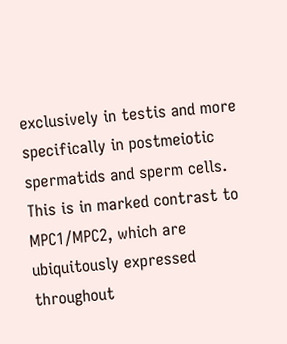exclusively in testis and more specifically in postmeiotic spermatids and sperm cells. This is in marked contrast to MPC1/MPC2, which are ubiquitously expressed throughout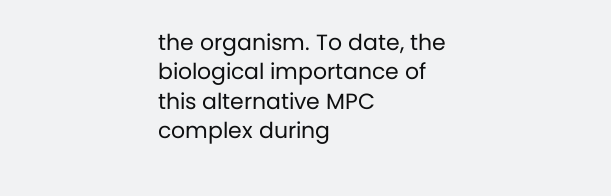the organism. To date, the biological importance of this alternative MPC complex during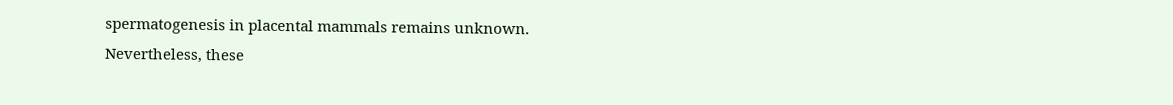spermatogenesis in placental mammals remains unknown. Nevertheless, these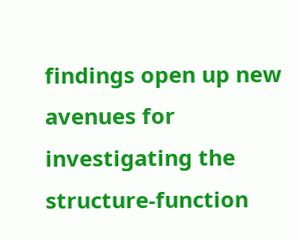findings open up new avenues for investigating the structure-function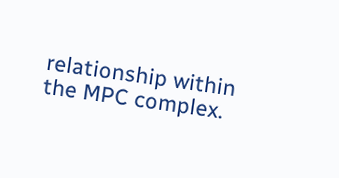relationship within the MPC complex.